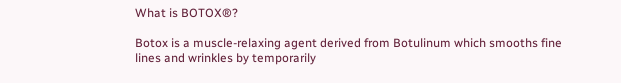What is BOTOX®?

Botox is a muscle-relaxing agent derived from Botulinum which smooths fine lines and wrinkles by temporarily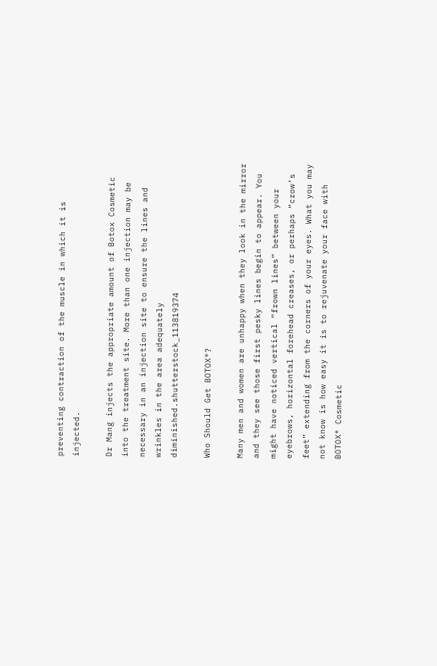preventing contraction of the muscle in which it is injected.

Dr Mang injects the appropriate amount of Botox Cosmetic into the treatment site. More than one injection may be necessary in an injection site to ensure the lines and wrinkles in the area adequately diminished.shutterstock_113819374

Who Should Get BOTOX®?

Many men and women are unhappy when they look in the mirror and they see those first pesky lines begin to appear. You might have noticed vertical “frown lines” between your eyebrows, horizontal forehead creases, or perhaps “crow’s feet” extending from the corners of your eyes. What you may not know is how easy it is to rejuvenate your face with BOTOX® Cosmetic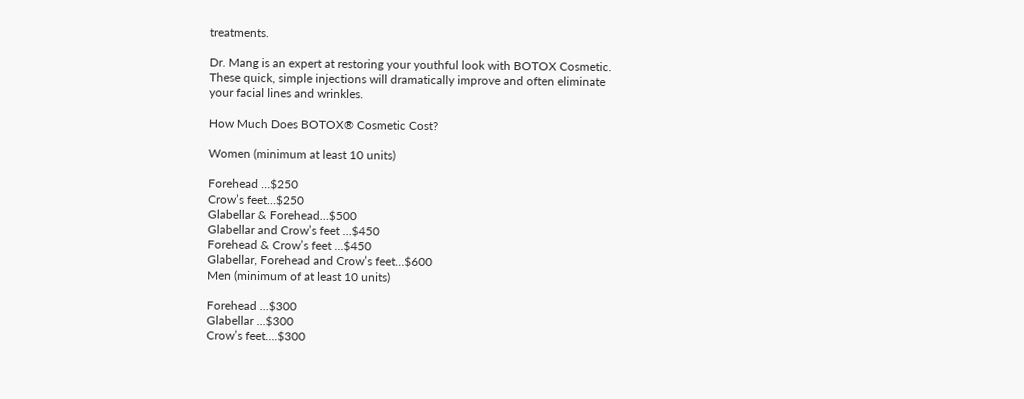treatments.

Dr. Mang is an expert at restoring your youthful look with BOTOX Cosmetic. These quick, simple injections will dramatically improve and often eliminate your facial lines and wrinkles.

How Much Does BOTOX® Cosmetic Cost?

Women (minimum at least 10 units)

Forehead …$250
Crow’s feet…$250
Glabellar & Forehead…$500
Glabellar and Crow’s feet …$450
Forehead & Crow’s feet …$450
Glabellar, Forehead and Crow’s feet…$600
Men (minimum of at least 10 units)

Forehead …$300
Glabellar …$300
Crow’s feet….$300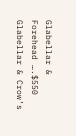Glabellar & Forehead ….$550
Glabellar & Crow’s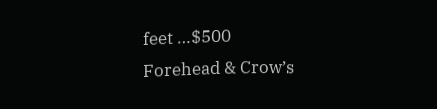feet …$500
Forehead & Crow’s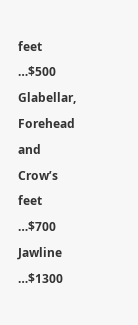feet …$500
Glabellar, Forehead and Crow’s feet …$700
Jawline …$1300